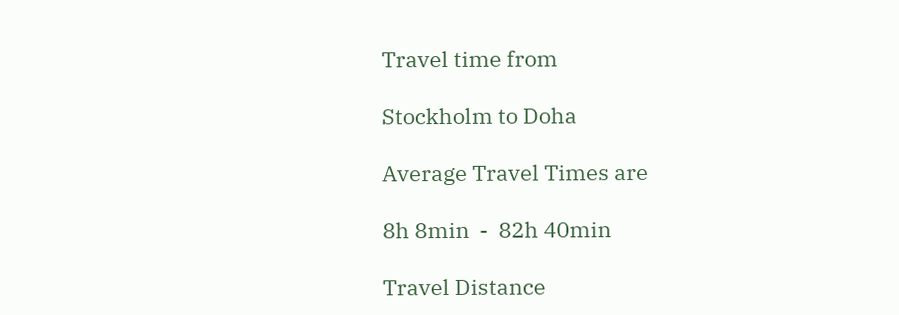Travel time from

Stockholm to Doha

Average Travel Times are

8h 8min  -  82h 40min

Travel Distance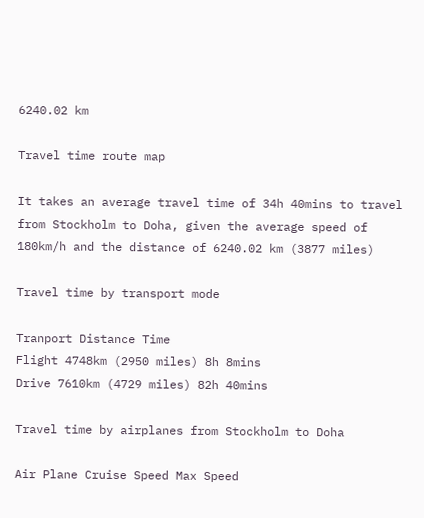6240.02 km

Travel time route map

It takes an average travel time of 34h 40mins to travel from Stockholm to Doha, given the average speed of 180km/h and the distance of 6240.02 km (3877 miles)

Travel time by transport mode

Tranport Distance Time
Flight 4748km (2950 miles) 8h 8mins
Drive 7610km (4729 miles) 82h 40mins

Travel time by airplanes from Stockholm to Doha

Air Plane Cruise Speed Max Speed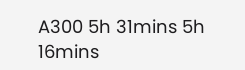A300 5h 31mins 5h 16mins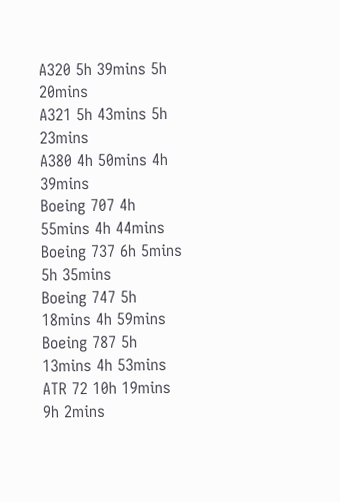A320 5h 39mins 5h 20mins
A321 5h 43mins 5h 23mins
A380 4h 50mins 4h 39mins
Boeing 707 4h 55mins 4h 44mins
Boeing 737 6h 5mins 5h 35mins
Boeing 747 5h 18mins 4h 59mins
Boeing 787 5h 13mins 4h 53mins
ATR 72 10h 19mins 9h 2mins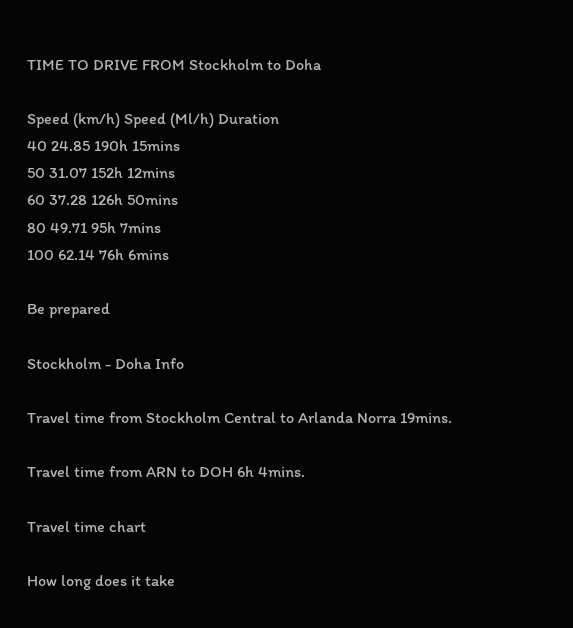TIME TO DRIVE FROM Stockholm to Doha

Speed (km/h) Speed (Ml/h) Duration
40 24.85 190h 15mins
50 31.07 152h 12mins
60 37.28 126h 50mins
80 49.71 95h 7mins
100 62.14 76h 6mins

Be prepared

Stockholm - Doha Info

Travel time from Stockholm Central to Arlanda Norra 19mins.

Travel time from ARN to DOH 6h 4mins.

Travel time chart

How long does it take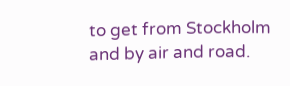to get from Stockholm and by air and road.